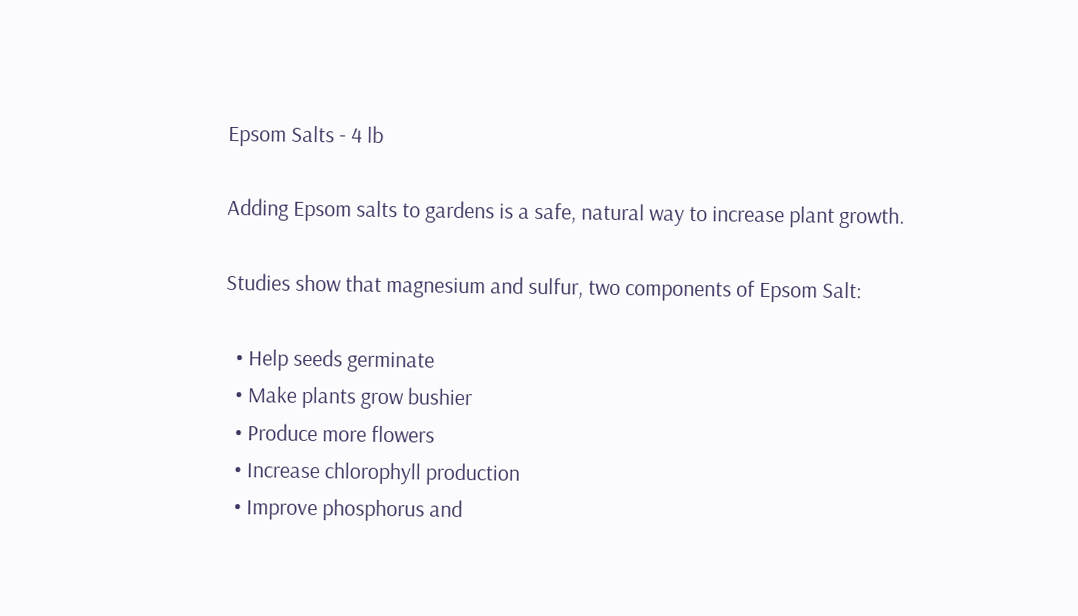Epsom Salts - 4 lb

Adding Epsom salts to gardens is a safe, natural way to increase plant growth.

Studies show that magnesium and sulfur, two components of Epsom Salt:

  • Help seeds germinate
  • Make plants grow bushier
  • Produce more flowers
  • Increase chlorophyll production
  • Improve phosphorus and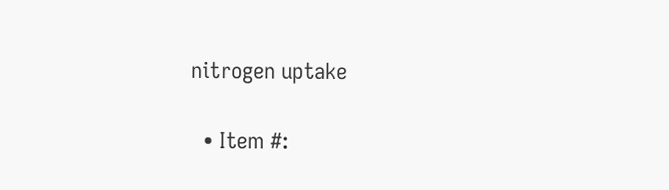nitrogen uptake

  • Item #: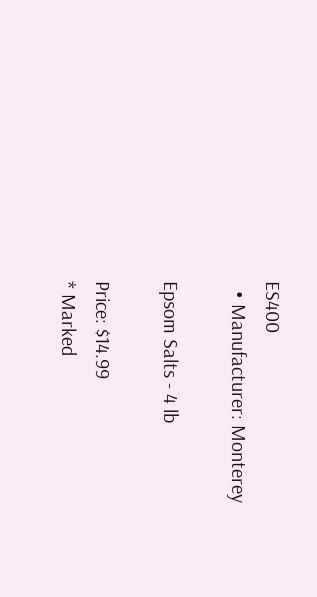ES400
  • Manufacturer: Monterey

Epsom Salts - 4 lb

Price: $14.99
* Marked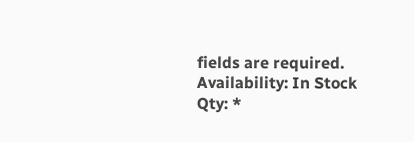fields are required.
Availability: In Stock
Qty: *